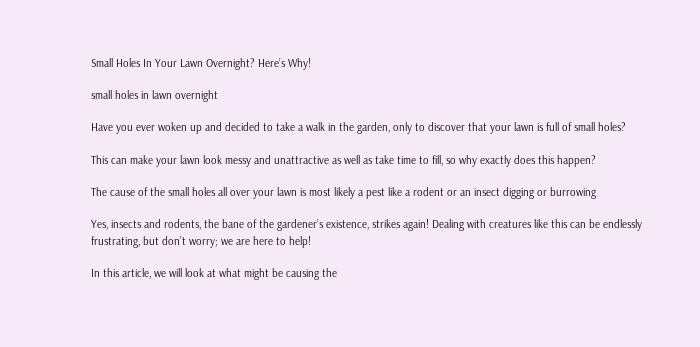Small Holes In Your Lawn Overnight? Here’s Why!

small holes in lawn overnight

Have you ever woken up and decided to take a walk in the garden, only to discover that your lawn is full of small holes?

This can make your lawn look messy and unattractive as well as take time to fill, so why exactly does this happen?

The cause of the small holes all over your lawn is most likely a pest like a rodent or an insect digging or burrowing

Yes, insects and rodents, the bane of the gardener’s existence, strikes again! Dealing with creatures like this can be endlessly frustrating, but don’t worry; we are here to help!

In this article, we will look at what might be causing the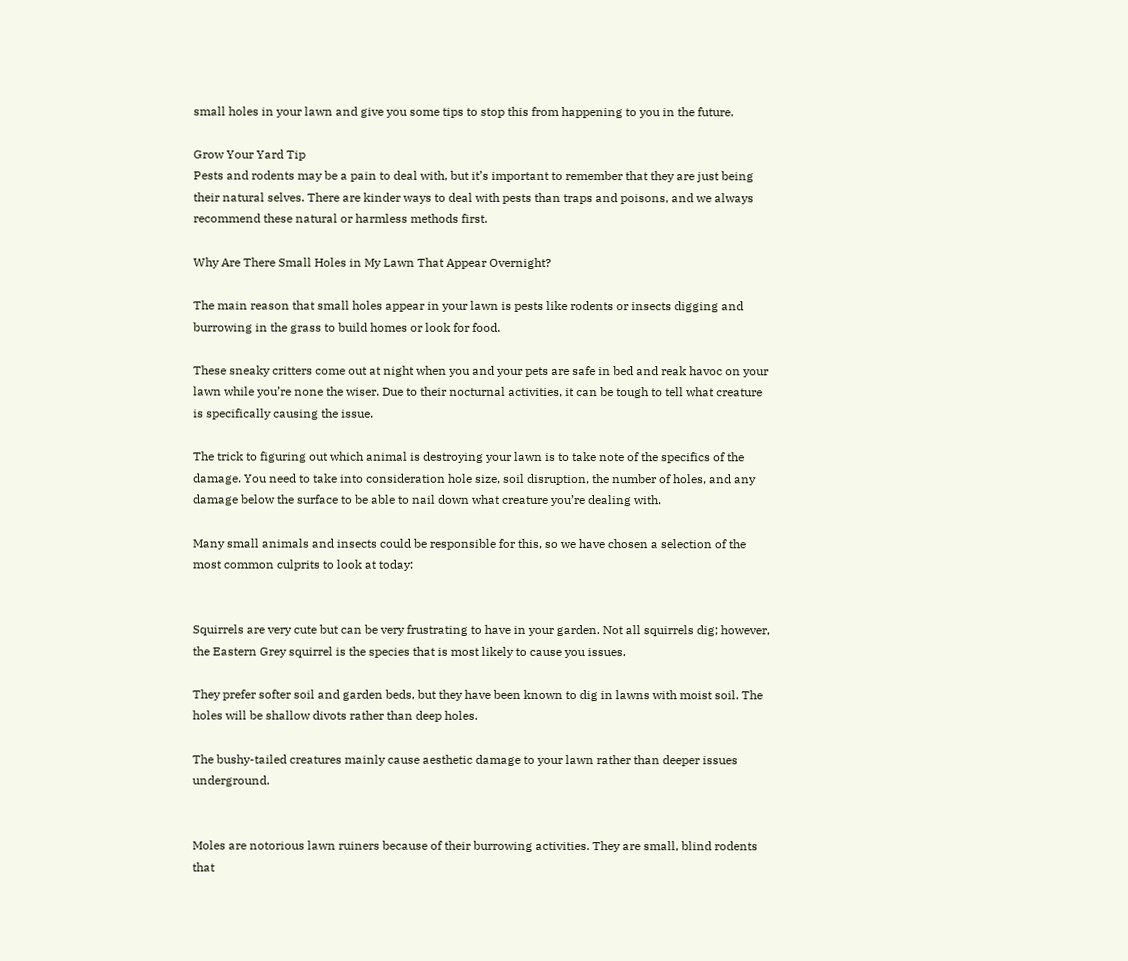small holes in your lawn and give you some tips to stop this from happening to you in the future.

Grow Your Yard Tip
Pests and rodents may be a pain to deal with, but it’s important to remember that they are just being their natural selves. There are kinder ways to deal with pests than traps and poisons, and we always recommend these natural or harmless methods first.

Why Are There Small Holes in My Lawn That Appear Overnight?

The main reason that small holes appear in your lawn is pests like rodents or insects digging and burrowing in the grass to build homes or look for food.

These sneaky critters come out at night when you and your pets are safe in bed and reak havoc on your lawn while you’re none the wiser. Due to their nocturnal activities, it can be tough to tell what creature is specifically causing the issue.

The trick to figuring out which animal is destroying your lawn is to take note of the specifics of the damage. You need to take into consideration hole size, soil disruption, the number of holes, and any damage below the surface to be able to nail down what creature you’re dealing with.

Many small animals and insects could be responsible for this, so we have chosen a selection of the most common culprits to look at today:


Squirrels are very cute but can be very frustrating to have in your garden. Not all squirrels dig; however, the Eastern Grey squirrel is the species that is most likely to cause you issues.

They prefer softer soil and garden beds, but they have been known to dig in lawns with moist soil. The holes will be shallow divots rather than deep holes.

The bushy-tailed creatures mainly cause aesthetic damage to your lawn rather than deeper issues underground.


Moles are notorious lawn ruiners because of their burrowing activities. They are small, blind rodents that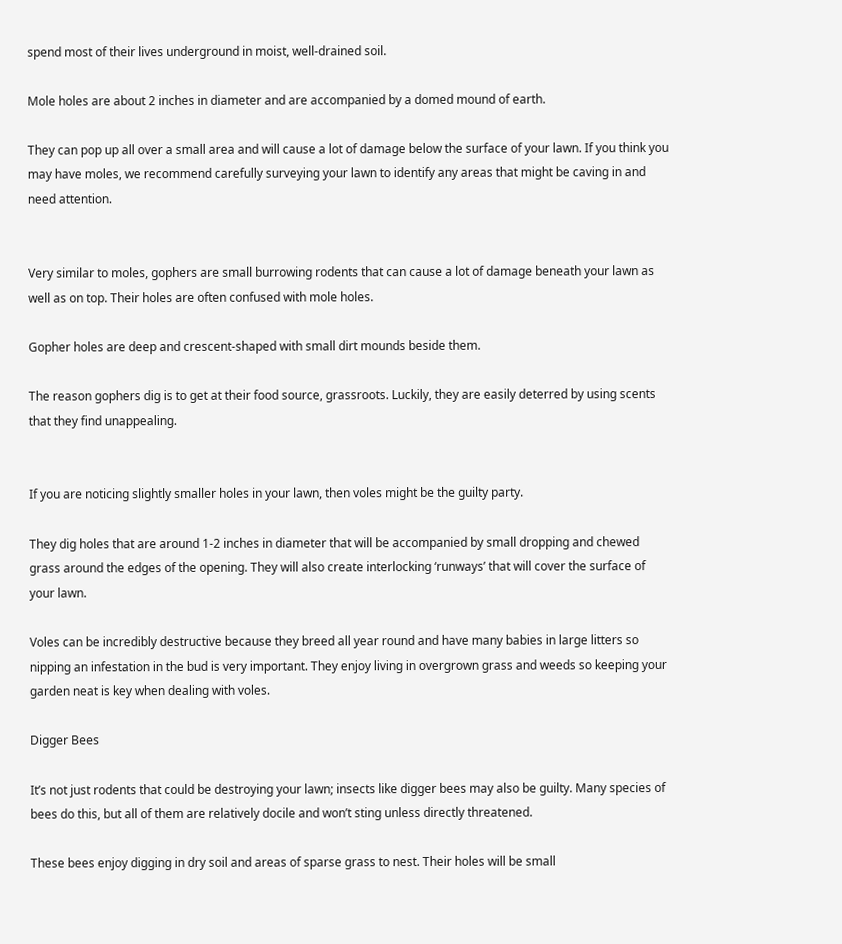spend most of their lives underground in moist, well-drained soil.

Mole holes are about 2 inches in diameter and are accompanied by a domed mound of earth.

They can pop up all over a small area and will cause a lot of damage below the surface of your lawn. If you think you may have moles, we recommend carefully surveying your lawn to identify any areas that might be caving in and need attention.


Very similar to moles, gophers are small burrowing rodents that can cause a lot of damage beneath your lawn as well as on top. Their holes are often confused with mole holes.

Gopher holes are deep and crescent-shaped with small dirt mounds beside them.

The reason gophers dig is to get at their food source, grassroots. Luckily, they are easily deterred by using scents that they find unappealing.


If you are noticing slightly smaller holes in your lawn, then voles might be the guilty party.

They dig holes that are around 1-2 inches in diameter that will be accompanied by small dropping and chewed grass around the edges of the opening. They will also create interlocking ‘runways’ that will cover the surface of your lawn.

Voles can be incredibly destructive because they breed all year round and have many babies in large litters so nipping an infestation in the bud is very important. They enjoy living in overgrown grass and weeds so keeping your garden neat is key when dealing with voles.

Digger Bees

It’s not just rodents that could be destroying your lawn; insects like digger bees may also be guilty. Many species of bees do this, but all of them are relatively docile and won’t sting unless directly threatened.

These bees enjoy digging in dry soil and areas of sparse grass to nest. Their holes will be small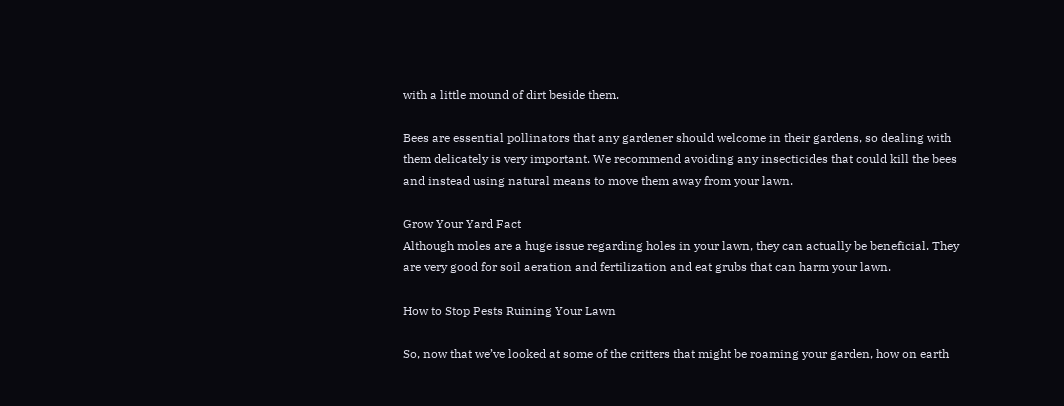with a little mound of dirt beside them.

Bees are essential pollinators that any gardener should welcome in their gardens, so dealing with them delicately is very important. We recommend avoiding any insecticides that could kill the bees and instead using natural means to move them away from your lawn.

Grow Your Yard Fact
Although moles are a huge issue regarding holes in your lawn, they can actually be beneficial. They are very good for soil aeration and fertilization and eat grubs that can harm your lawn.

How to Stop Pests Ruining Your Lawn

So, now that we’ve looked at some of the critters that might be roaming your garden, how on earth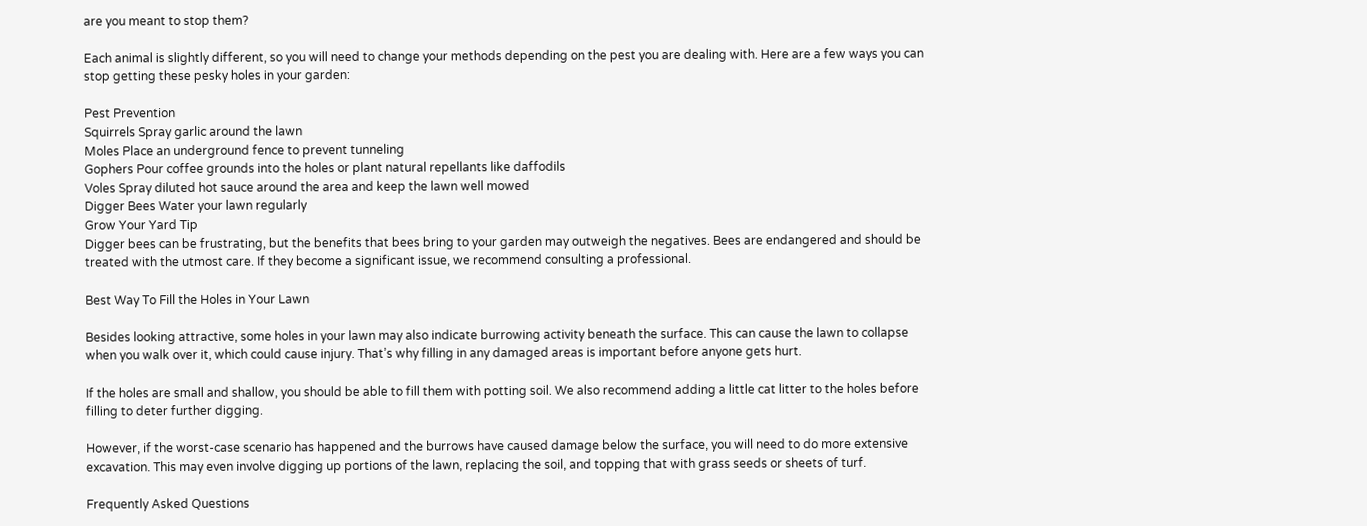are you meant to stop them?

Each animal is slightly different, so you will need to change your methods depending on the pest you are dealing with. Here are a few ways you can stop getting these pesky holes in your garden:

Pest Prevention
Squirrels Spray garlic around the lawn
Moles Place an underground fence to prevent tunneling
Gophers Pour coffee grounds into the holes or plant natural repellants like daffodils
Voles Spray diluted hot sauce around the area and keep the lawn well mowed
Digger Bees Water your lawn regularly
Grow Your Yard Tip
Digger bees can be frustrating, but the benefits that bees bring to your garden may outweigh the negatives. Bees are endangered and should be treated with the utmost care. If they become a significant issue, we recommend consulting a professional.

Best Way To Fill the Holes in Your Lawn

Besides looking attractive, some holes in your lawn may also indicate burrowing activity beneath the surface. This can cause the lawn to collapse when you walk over it, which could cause injury. That’s why filling in any damaged areas is important before anyone gets hurt.

If the holes are small and shallow, you should be able to fill them with potting soil. We also recommend adding a little cat litter to the holes before filling to deter further digging.

However, if the worst-case scenario has happened and the burrows have caused damage below the surface, you will need to do more extensive excavation. This may even involve digging up portions of the lawn, replacing the soil, and topping that with grass seeds or sheets of turf.

Frequently Asked Questions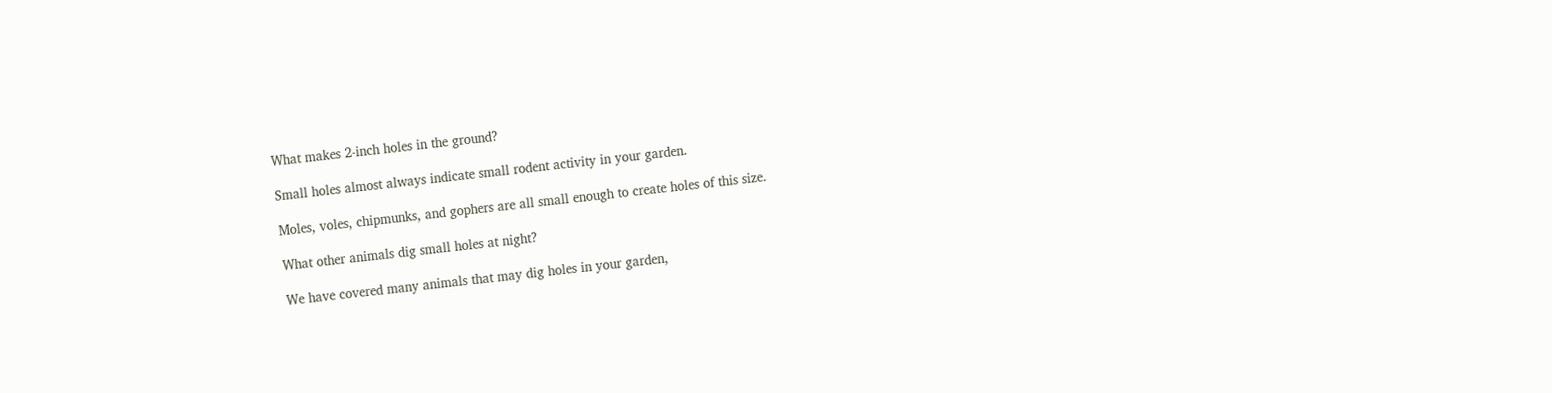What makes 2-inch holes in the ground?

Small holes almost always indicate small rodent activity in your garden.

Moles, voles, chipmunks, and gophers are all small enough to create holes of this size.

What other animals dig small holes at night?

We have covered many animals that may dig holes in your garden,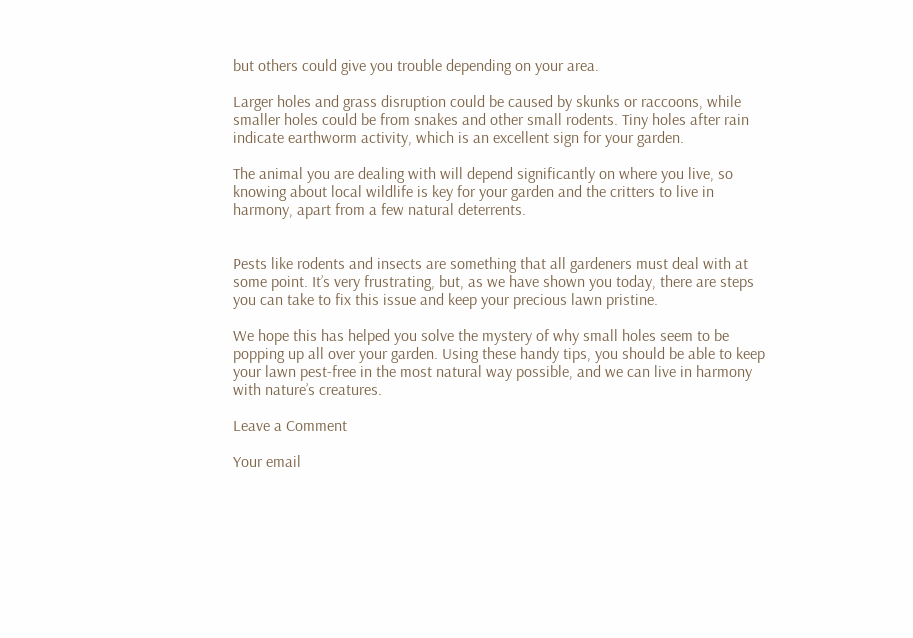but others could give you trouble depending on your area.

Larger holes and grass disruption could be caused by skunks or raccoons, while smaller holes could be from snakes and other small rodents. Tiny holes after rain indicate earthworm activity, which is an excellent sign for your garden.

The animal you are dealing with will depend significantly on where you live, so knowing about local wildlife is key for your garden and the critters to live in harmony, apart from a few natural deterrents.


Pests like rodents and insects are something that all gardeners must deal with at some point. It’s very frustrating, but, as we have shown you today, there are steps you can take to fix this issue and keep your precious lawn pristine.

We hope this has helped you solve the mystery of why small holes seem to be popping up all over your garden. Using these handy tips, you should be able to keep your lawn pest-free in the most natural way possible, and we can live in harmony with nature’s creatures.

Leave a Comment

Your email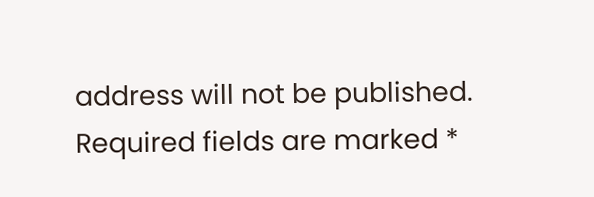address will not be published. Required fields are marked *